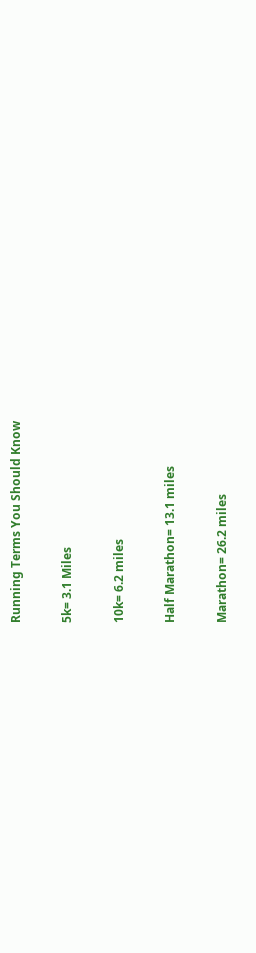Running Terms You Should Know

5k= 3.1 Miles

10k= 6.2 miles

Half Marathon= 13.1 miles

Marathon= 26.2 miles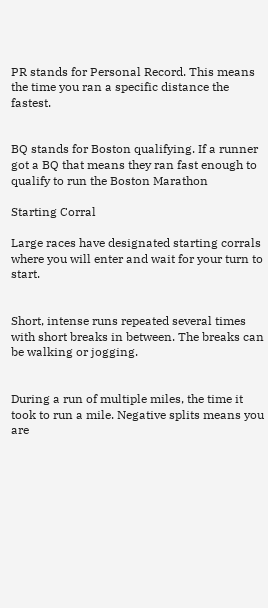PR stands for Personal Record. This means the time you ran a specific distance the fastest.


BQ stands for Boston qualifying. If a runner got a BQ that means they ran fast enough to qualify to run the Boston Marathon

Starting Corral

Large races have designated starting corrals where you will enter and wait for your turn to start.


Short, intense runs repeated several times with short breaks in between. The breaks can be walking or jogging.


During a run of multiple miles, the time it took to run a mile. Negative splits means you are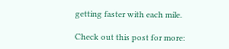getting faster with each mile.

Check out this post for more: